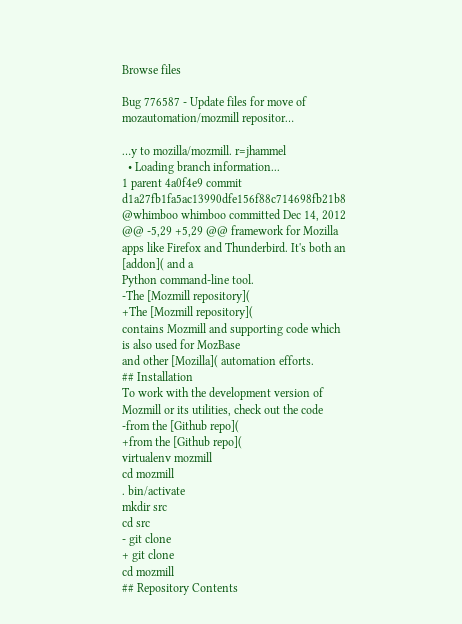Browse files

Bug 776587 - Update files for move of mozautomation/mozmill repositor…

…y to mozilla/mozmill. r=jhammel
  • Loading branch information...
1 parent 4a0f4e9 commit d1a27fb1fa5ac13990dfe156f88c714698fb21b8 @whimboo whimboo committed Dec 14, 2012
@@ -5,29 +5,29 @@ framework for Mozilla apps like Firefox and Thunderbird. It's both an
[addon]( and a
Python command-line tool.
-The [Mozmill repository](
+The [Mozmill repository](
contains Mozmill and supporting code which is also used for MozBase
and other [Mozilla]( automation efforts.
## Installation
To work with the development version of Mozmill or its utilities, check out the code
-from the [Github repo](
+from the [Github repo](
virtualenv mozmill
cd mozmill
. bin/activate
mkdir src
cd src
- git clone
+ git clone
cd mozmill
## Repository Contents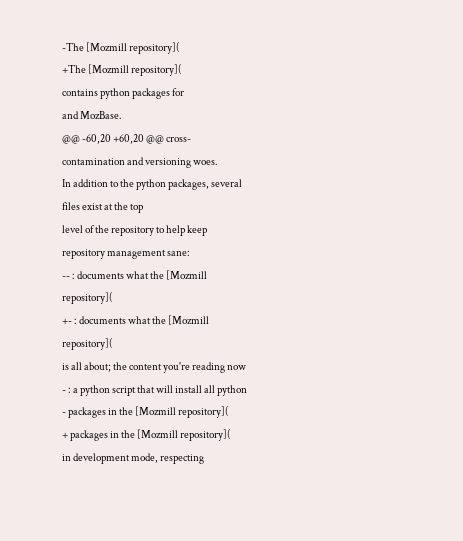-The [Mozmill repository](
+The [Mozmill repository](
contains python packages for
and MozBase.
@@ -60,20 +60,20 @@ cross-contamination and versioning woes.
In addition to the python packages, several files exist at the top
level of the repository to help keep repository management sane:
-- : documents what the [Mozmill repository](
+- : documents what the [Mozmill repository](
is all about; the content you're reading now
- : a python script that will install all python
- packages in the [Mozmill repository](
+ packages in the [Mozmill repository](
in development mode, respecting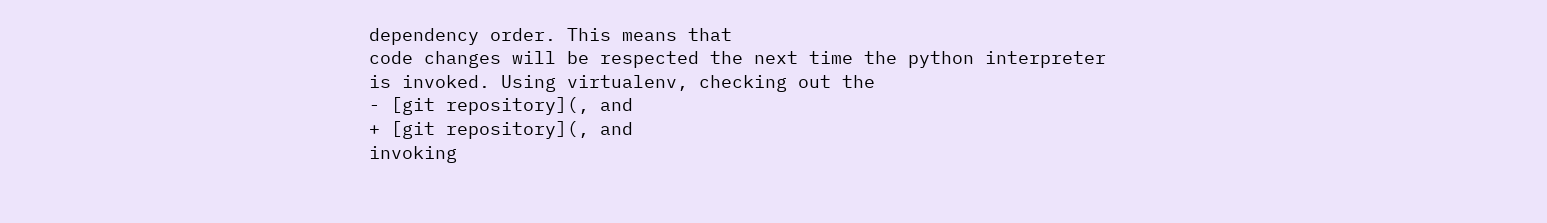dependency order. This means that
code changes will be respected the next time the python interpreter
is invoked. Using virtualenv, checking out the
- [git repository](, and
+ [git repository](, and
invoking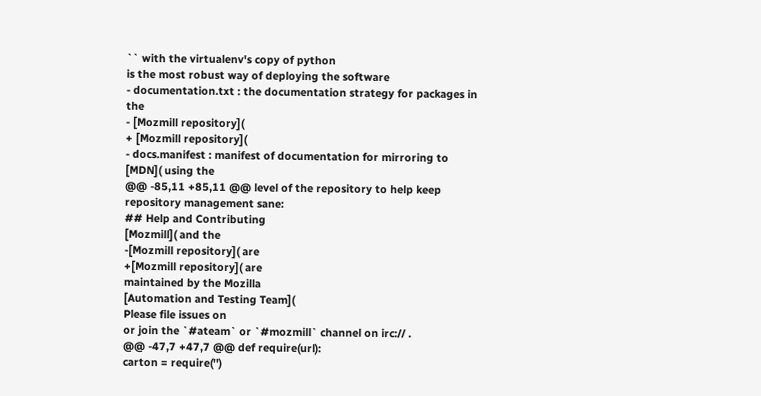`` with the virtualenv's copy of python
is the most robust way of deploying the software
- documentation.txt : the documentation strategy for packages in the
- [Mozmill repository](
+ [Mozmill repository](
- docs.manifest : manifest of documentation for mirroring to
[MDN]( using the
@@ -85,11 +85,11 @@ level of the repository to help keep repository management sane:
## Help and Contributing
[Mozmill]( and the
-[Mozmill repository]( are
+[Mozmill repository]( are
maintained by the Mozilla
[Automation and Testing Team](
Please file issues on
or join the `#ateam` or `#mozmill` channel on irc:// .
@@ -47,7 +47,7 @@ def require(url):
carton = require('')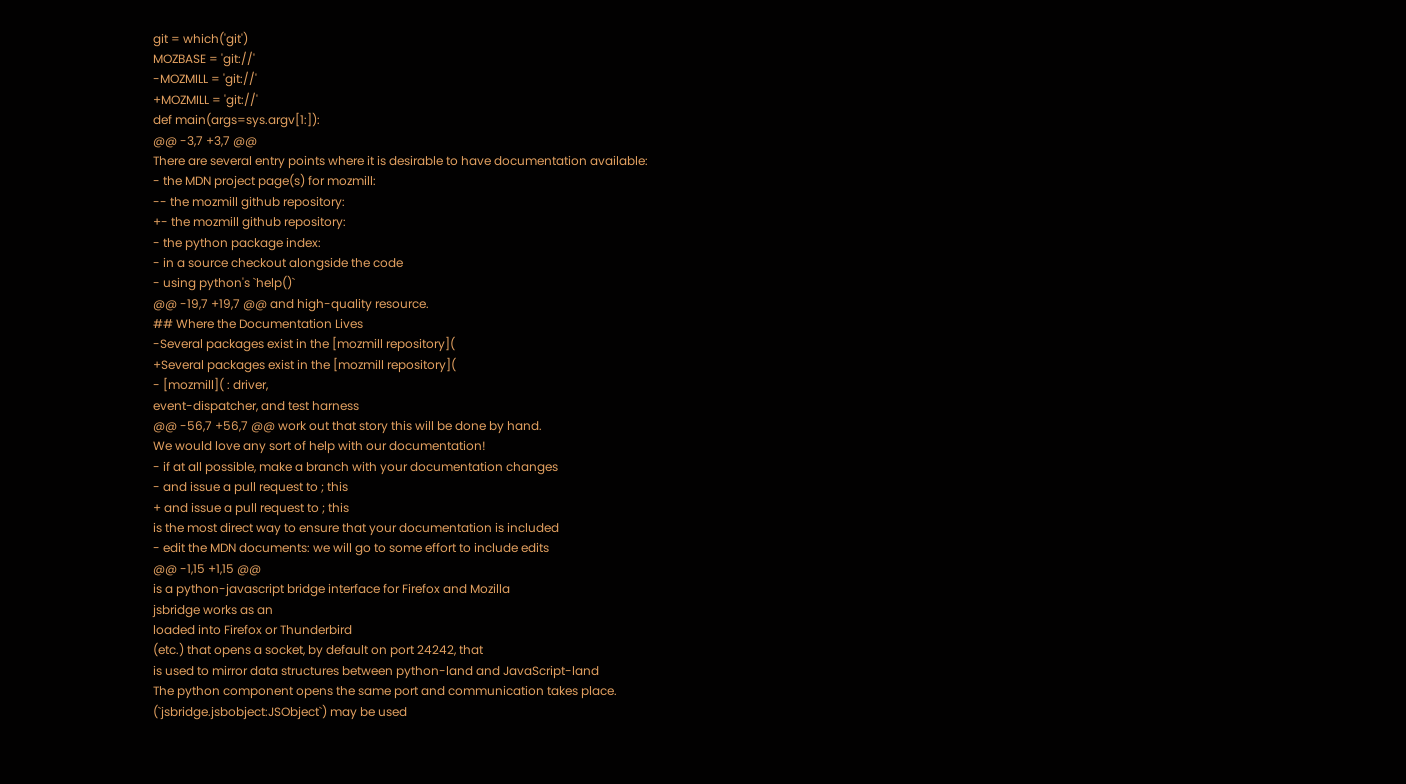git = which('git')
MOZBASE = 'git://'
-MOZMILL = 'git://'
+MOZMILL = 'git://'
def main(args=sys.argv[1:]):
@@ -3,7 +3,7 @@
There are several entry points where it is desirable to have documentation available:
- the MDN project page(s) for mozmill:
-- the mozmill github repository:
+- the mozmill github repository:
- the python package index:
- in a source checkout alongside the code
- using python's `help()`
@@ -19,7 +19,7 @@ and high-quality resource.
## Where the Documentation Lives
-Several packages exist in the [mozmill repository](
+Several packages exist in the [mozmill repository](
- [mozmill]( : driver,
event-dispatcher, and test harness
@@ -56,7 +56,7 @@ work out that story this will be done by hand.
We would love any sort of help with our documentation!
- if at all possible, make a branch with your documentation changes
- and issue a pull request to ; this
+ and issue a pull request to ; this
is the most direct way to ensure that your documentation is included
- edit the MDN documents: we will go to some effort to include edits
@@ -1,15 +1,15 @@
is a python-javascript bridge interface for Firefox and Mozilla
jsbridge works as an
loaded into Firefox or Thunderbird
(etc.) that opens a socket, by default on port 24242, that
is used to mirror data structures between python-land and JavaScript-land
The python component opens the same port and communication takes place.
(`jsbridge.jsbobject:JSObject`) may be used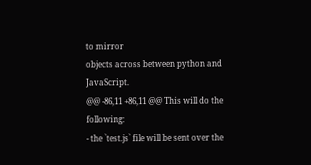to mirror
objects across between python and JavaScript.
@@ -86,11 +86,11 @@ This will do the following:
- the `test.js` file will be sent over the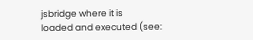jsbridge where it is
loaded and executed (see: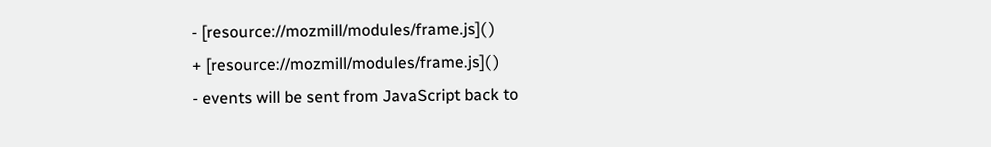- [resource://mozmill/modules/frame.js]( )
+ [resource://mozmill/modules/frame.js]( )
- events will be sent from JavaScript back to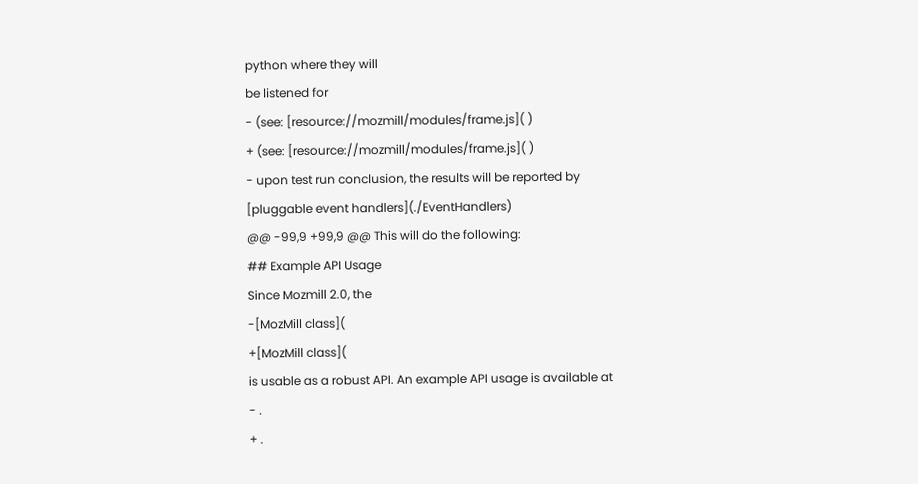python where they will
be listened for
- (see: [resource://mozmill/modules/frame.js]( )
+ (see: [resource://mozmill/modules/frame.js]( )
- upon test run conclusion, the results will be reported by
[pluggable event handlers](./EventHandlers)
@@ -99,9 +99,9 @@ This will do the following:
## Example API Usage
Since Mozmill 2.0, the
-[MozMill class](
+[MozMill class](
is usable as a robust API. An example API usage is available at
- .
+ .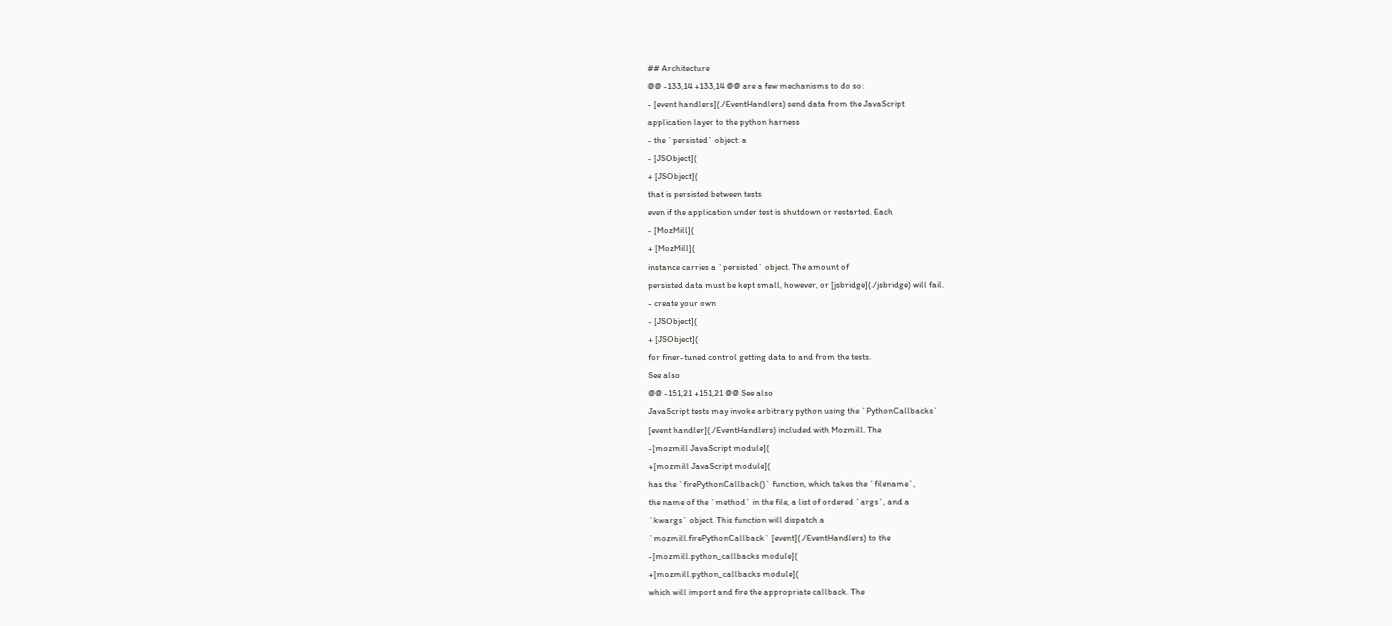## Architecture
@@ -133,14 +133,14 @@ are a few mechanisms to do so:
- [event handlers](./EventHandlers) send data from the JavaScript
application layer to the python harness
- the `persisted` object: a
- [JSObject](
+ [JSObject](
that is persisted between tests
even if the application under test is shutdown or restarted. Each
- [MozMill](
+ [MozMill](
instance carries a `persisted` object. The amount of
persisted data must be kept small, however, or [jsbridge](./jsbridge) will fail.
- create your own
- [JSObject](
+ [JSObject](
for finer-tuned control getting data to and from the tests.
See also
@@ -151,21 +151,21 @@ See also
JavaScript tests may invoke arbitrary python using the `PythonCallbacks`
[event handler](./EventHandlers) included with Mozmill. The
-[mozmill JavaScript module](
+[mozmill JavaScript module](
has the `firePythonCallback()` function, which takes the `filename`,
the name of the `method` in the file, a list of ordered `args`, and a
`kwargs` object. This function will dispatch a
`mozmill.firePythonCallback` [event](./EventHandlers) to the
-[mozmill.python_callbacks module](
+[mozmill.python_callbacks module](
which will import and fire the appropriate callback. The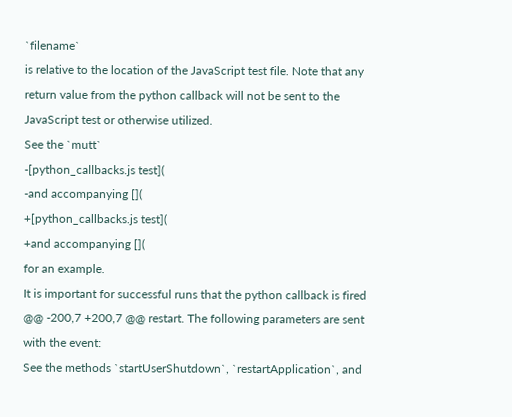`filename`
is relative to the location of the JavaScript test file. Note that any
return value from the python callback will not be sent to the
JavaScript test or otherwise utilized.
See the `mutt`
-[python_callbacks.js test](
-and accompanying [](
+[python_callbacks.js test](
+and accompanying [](
for an example.
It is important for successful runs that the python callback is fired
@@ -200,7 +200,7 @@ restart. The following parameters are sent with the event:
See the methods `startUserShutdown`, `restartApplication`, and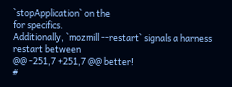`stopApplication` on the
for specifics.
Additionally, `mozmill --restart` signals a harness restart between
@@ -251,7 +251,7 @@ better!
#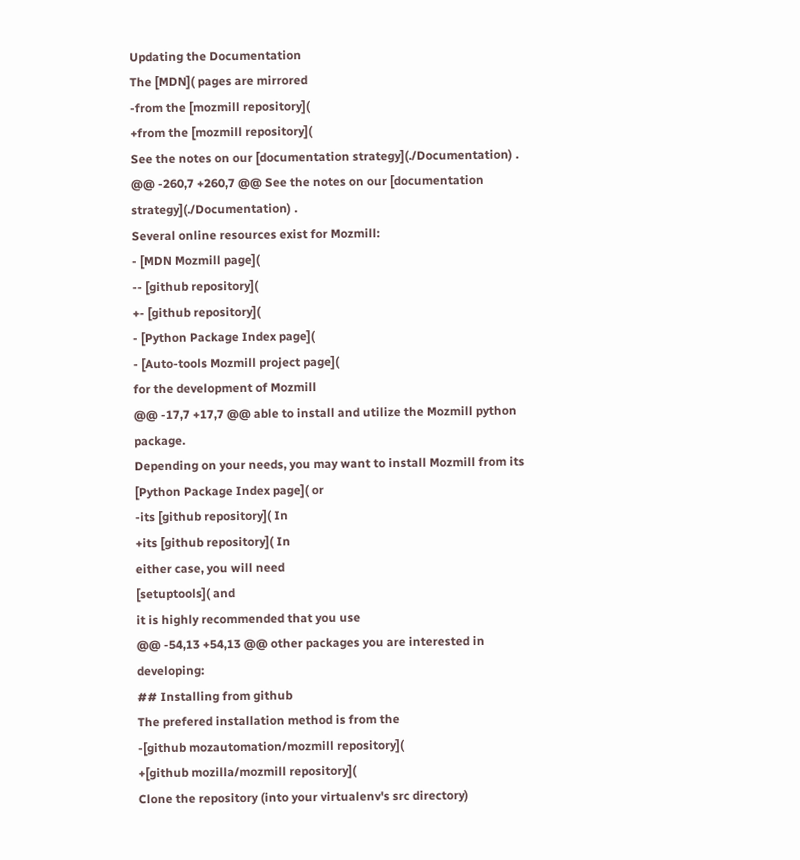Updating the Documentation
The [MDN]( pages are mirrored
-from the [mozmill repository](
+from the [mozmill repository](
See the notes on our [documentation strategy](./Documentation) .
@@ -260,7 +260,7 @@ See the notes on our [documentation strategy](./Documentation) .
Several online resources exist for Mozmill:
- [MDN Mozmill page](
-- [github repository](
+- [github repository](
- [Python Package Index page](
- [Auto-tools Mozmill project page](
for the development of Mozmill
@@ -17,7 +17,7 @@ able to install and utilize the Mozmill python package.
Depending on your needs, you may want to install Mozmill from its
[Python Package Index page]( or
-its [github repository]( In
+its [github repository]( In
either case, you will need
[setuptools]( and
it is highly recommended that you use
@@ -54,13 +54,13 @@ other packages you are interested in developing:
## Installing from github
The prefered installation method is from the
-[github mozautomation/mozmill repository](
+[github mozilla/mozmill repository](
Clone the repository (into your virtualenv's src directory)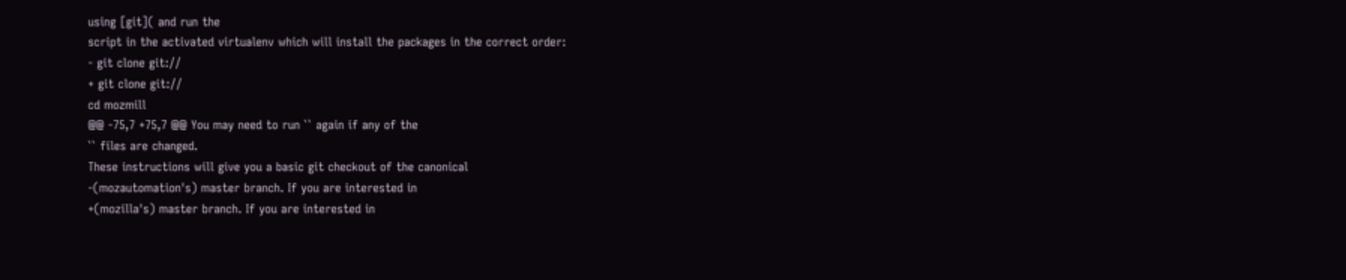using [git]( and run the
script in the activated virtualenv which will install the packages in the correct order:
- git clone git://
+ git clone git://
cd mozmill
@@ -75,7 +75,7 @@ You may need to run `` again if any of the
`` files are changed.
These instructions will give you a basic git checkout of the canonical
-(mozautomation's) master branch. If you are interested in
+(mozilla's) master branch. If you are interested in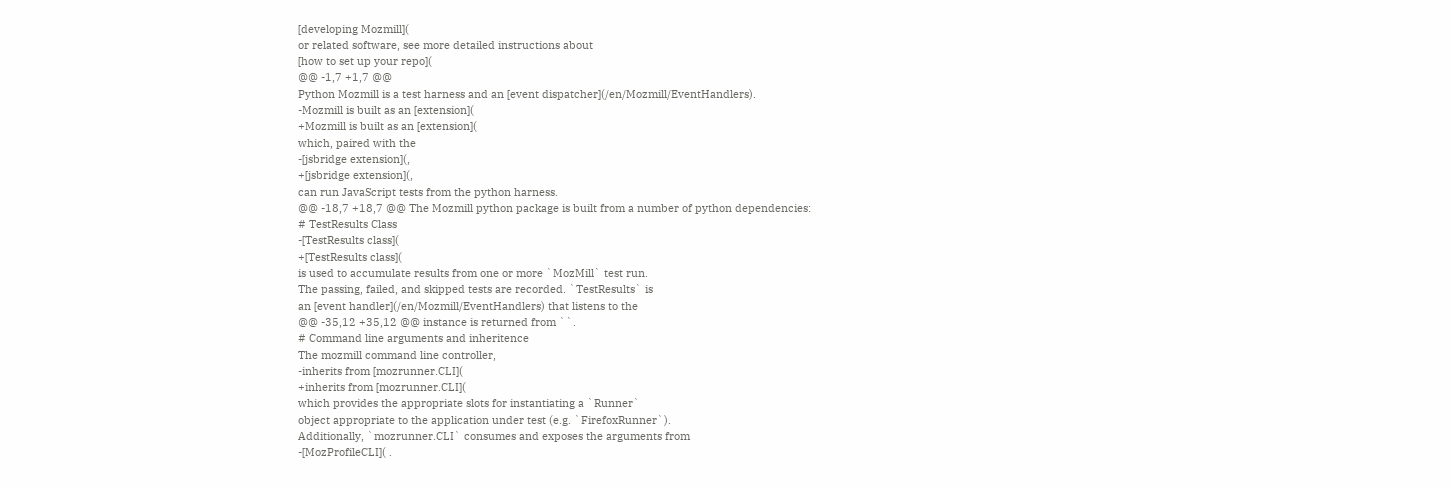[developing Mozmill](
or related software, see more detailed instructions about
[how to set up your repo](
@@ -1,7 +1,7 @@
Python Mozmill is a test harness and an [event dispatcher](/en/Mozmill/EventHandlers).
-Mozmill is built as an [extension](
+Mozmill is built as an [extension](
which, paired with the
-[jsbridge extension](,
+[jsbridge extension](,
can run JavaScript tests from the python harness.
@@ -18,7 +18,7 @@ The Mozmill python package is built from a number of python dependencies:
# TestResults Class
-[TestResults class](
+[TestResults class](
is used to accumulate results from one or more `MozMill` test run.
The passing, failed, and skipped tests are recorded. `TestResults` is
an [event handler](/en/Mozmill/EventHandlers) that listens to the
@@ -35,12 +35,12 @@ instance is returned from ``.
# Command line arguments and inheritence
The mozmill command line controller,
-inherits from [mozrunner.CLI](
+inherits from [mozrunner.CLI](
which provides the appropriate slots for instantiating a `Runner`
object appropriate to the application under test (e.g. `FirefoxRunner`).
Additionally, `mozrunner.CLI` consumes and exposes the arguments from
-[MozProfileCLI]( .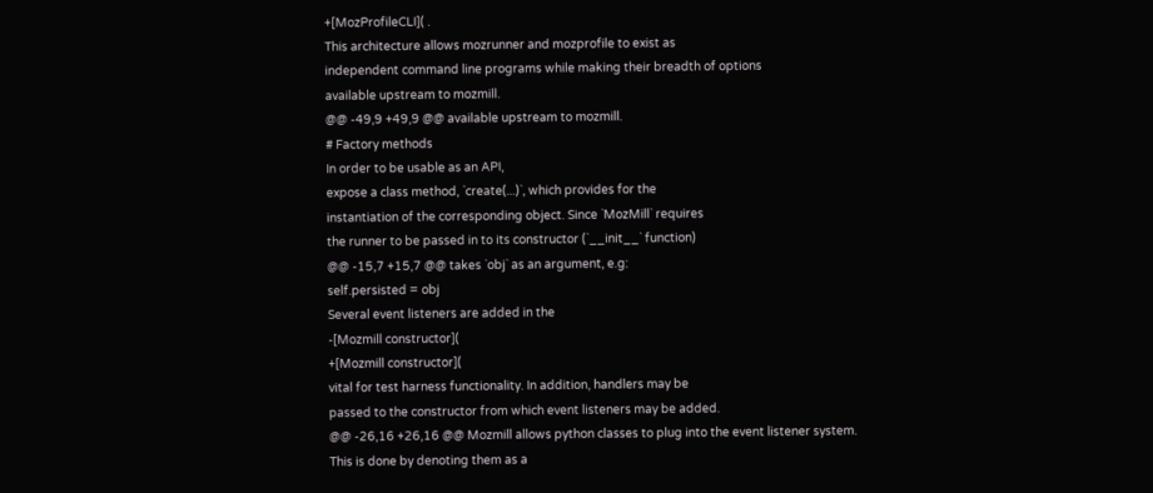+[MozProfileCLI]( .
This architecture allows mozrunner and mozprofile to exist as
independent command line programs while making their breadth of options
available upstream to mozmill.
@@ -49,9 +49,9 @@ available upstream to mozmill.
# Factory methods
In order to be usable as an API,
expose a class method, `create(...)`, which provides for the
instantiation of the corresponding object. Since `MozMill` requires
the runner to be passed in to its constructor (`__init__` function)
@@ -15,7 +15,7 @@ takes `obj` as an argument, e.g:
self.persisted = obj
Several event listeners are added in the
-[Mozmill constructor](
+[Mozmill constructor](
vital for test harness functionality. In addition, handlers may be
passed to the constructor from which event listeners may be added.
@@ -26,16 +26,16 @@ Mozmill allows python classes to plug into the event listener system.
This is done by denoting them as a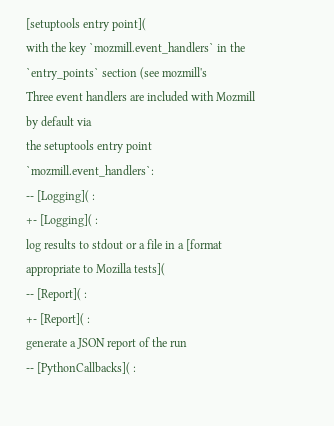[setuptools entry point](
with the key `mozmill.event_handlers` in the `entry_points` section (see mozmill's
Three event handlers are included with Mozmill by default via
the setuptools entry point `mozmill.event_handlers`:
-- [Logging]( :
+- [Logging]( :
log results to stdout or a file in a [format appropriate to Mozilla tests](
-- [Report]( :
+- [Report]( :
generate a JSON report of the run
-- [PythonCallbacks]( :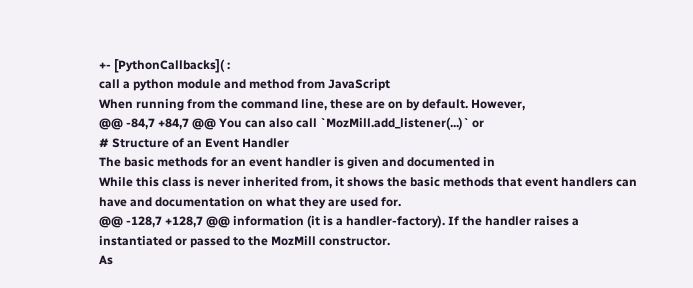+- [PythonCallbacks]( :
call a python module and method from JavaScript
When running from the command line, these are on by default. However,
@@ -84,7 +84,7 @@ You can also call `MozMill.add_listener(...)` or
# Structure of an Event Handler
The basic methods for an event handler is given and documented in
While this class is never inherited from, it shows the basic methods that event handlers can
have and documentation on what they are used for.
@@ -128,7 +128,7 @@ information (it is a handler-factory). If the handler raises a
instantiated or passed to the MozMill constructor.
As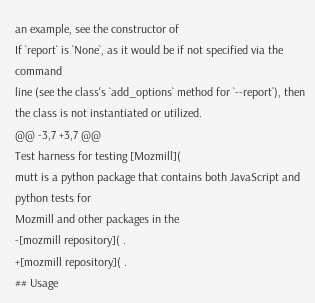an example, see the constructor of
If `report` is `None`, as it would be if not specified via the command
line (see the class's `add_options` method for `--report`), then
the class is not instantiated or utilized.
@@ -3,7 +3,7 @@
Test harness for testing [Mozmill](
mutt is a python package that contains both JavaScript and python tests for
Mozmill and other packages in the
-[mozmill repository]( .
+[mozmill repository]( .
## Usage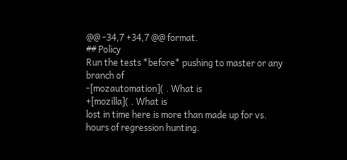@@ -34,7 +34,7 @@ format.
## Policy
Run the tests *before* pushing to master or any branch of
-[mozautomation]( . What is
+[mozilla]( . What is
lost in time here is more than made up for vs. hours of regression hunting.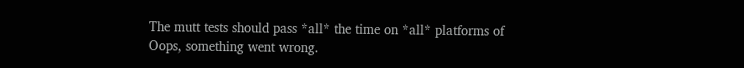The mutt tests should pass *all* the time on *all* platforms of
Oops, something went wrong.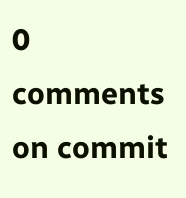0 comments on commit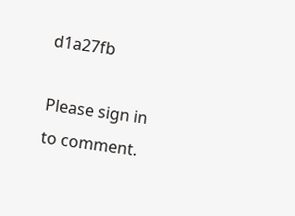d1a27fb

Please sign in to comment.